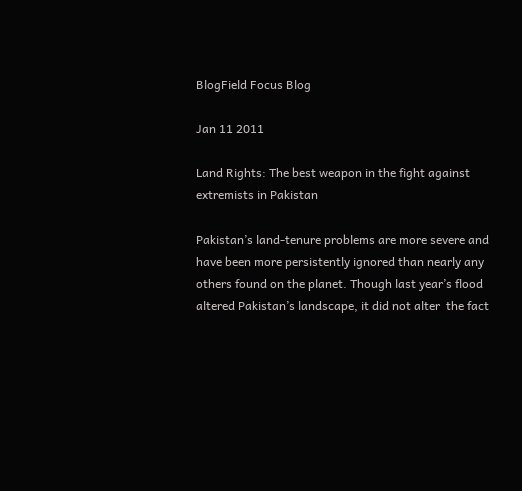BlogField Focus Blog

Jan 11 2011

Land Rights: The best weapon in the fight against extremists in Pakistan

Pakistan’s land-tenure problems are more severe and have been more persistently ignored than nearly any others found on the planet. Though last year’s flood altered Pakistan’s landscape, it did not alter  the fact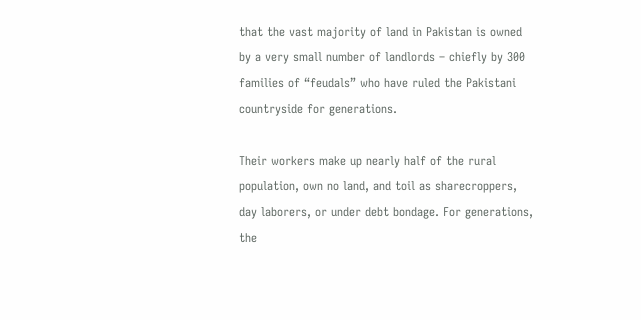that the vast majority of land in Pakistan is owned by a very small number of landlords – chiefly by 300 families of “feudals” who have ruled the Pakistani countryside for generations.

Their workers make up nearly half of the rural population, own no land, and toil as sharecroppers, day laborers, or under debt bondage. For generations, the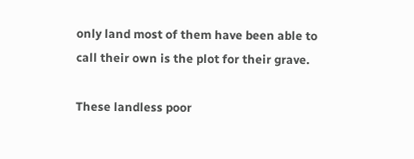only land most of them have been able to call their own is the plot for their grave.

These landless poor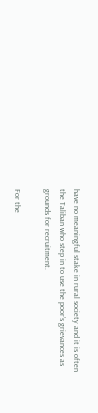have no meaningful stake in rural society and it is often the Taliban who step in to use the poor’s grievances as grounds for recruitment.

For the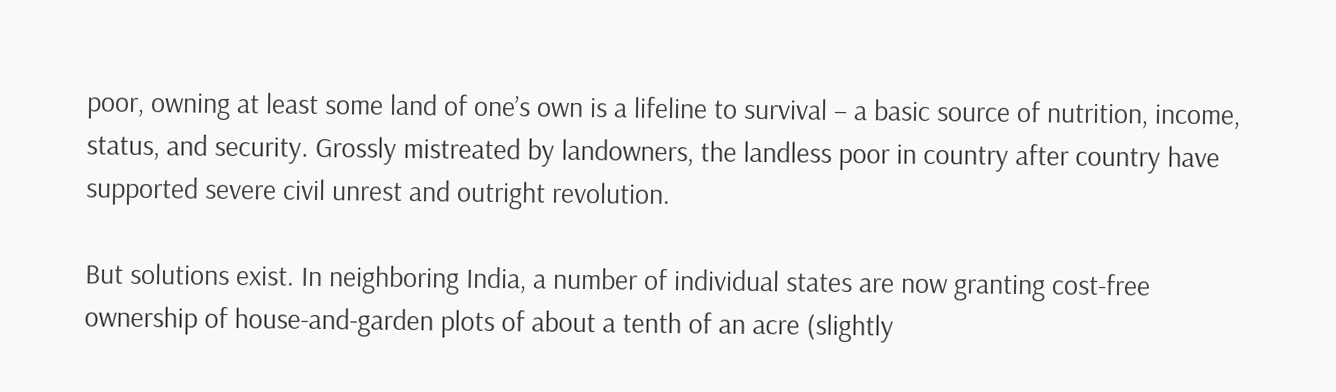poor, owning at least some land of one’s own is a lifeline to survival – a basic source of nutrition, income, status, and security. Grossly mistreated by landowners, the landless poor in country after country have supported severe civil unrest and outright revolution.

But solutions exist. In neighboring India, a number of individual states are now granting cost-free ownership of house-and-garden plots of about a tenth of an acre (slightly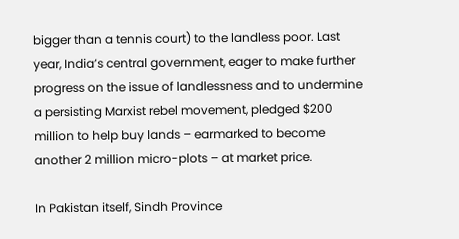bigger than a tennis court) to the landless poor. Last year, India’s central government, eager to make further progress on the issue of landlessness and to undermine a persisting Marxist rebel movement, pledged $200 million to help buy lands – earmarked to become another 2 million micro-plots – at market price.

In Pakistan itself, Sindh Province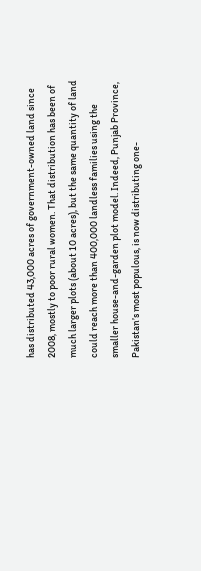has distributed 43,000 acres of government-owned land since 2008, mostly to poor rural women. That distribution has been of much larger plots (about 10 acres), but the same quantity of land could reach more than 400,000 landless families using the smaller house-and-garden plot model. Indeed, Punjab Province, Pakistan’s most populous, is now distributing one-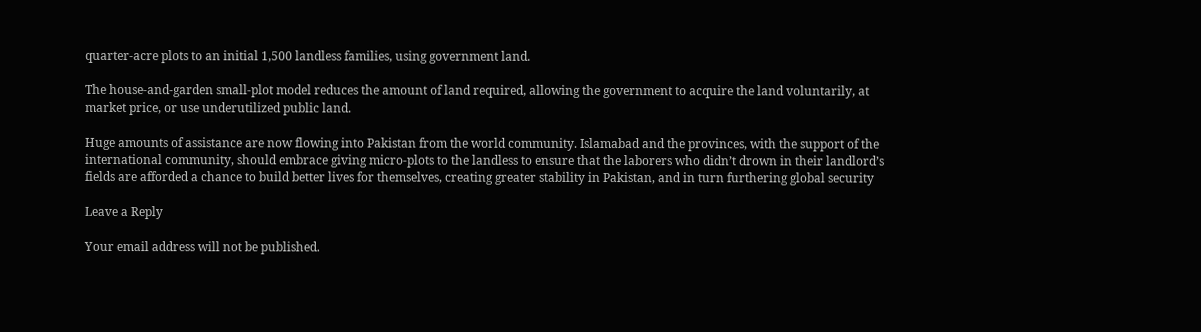quarter-acre plots to an initial 1,500 landless families, using government land.

The house-and-garden small-plot model reduces the amount of land required, allowing the government to acquire the land voluntarily, at market price, or use underutilized public land.

Huge amounts of assistance are now flowing into Pakistan from the world community. Islamabad and the provinces, with the support of the international community, should embrace giving micro-plots to the landless to ensure that the laborers who didn’t drown in their landlord’s fields are afforded a chance to build better lives for themselves, creating greater stability in Pakistan, and in turn furthering global security

Leave a Reply

Your email address will not be published.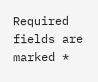Required fields are marked *